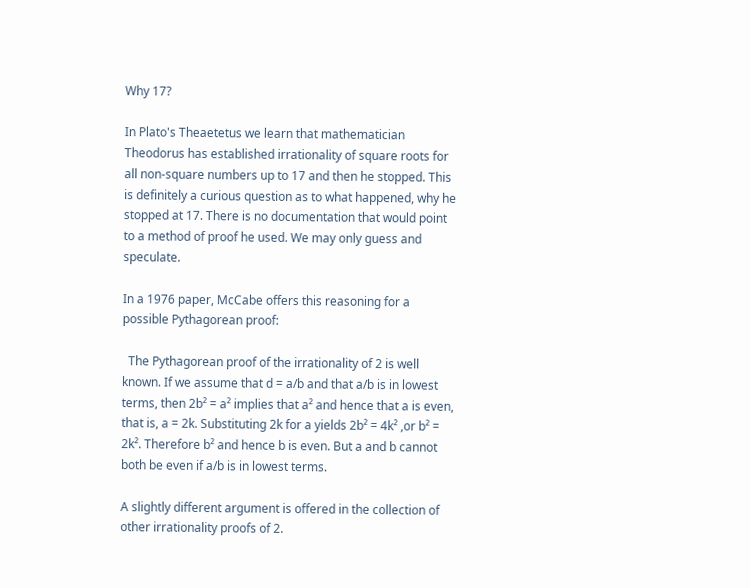Why 17?

In Plato's Theaetetus we learn that mathematician Theodorus has established irrationality of square roots for all non-square numbers up to 17 and then he stopped. This is definitely a curious question as to what happened, why he stopped at 17. There is no documentation that would point to a method of proof he used. We may only guess and speculate.

In a 1976 paper, McCabe offers this reasoning for a possible Pythagorean proof:

  The Pythagorean proof of the irrationality of 2 is well known. If we assume that d = a/b and that a/b is in lowest terms, then 2b² = a² implies that a² and hence that a is even, that is, a = 2k. Substituting 2k for a yields 2b² = 4k² ,or b² = 2k². Therefore b² and hence b is even. But a and b cannot both be even if a/b is in lowest terms.

A slightly different argument is offered in the collection of other irrationality proofs of 2.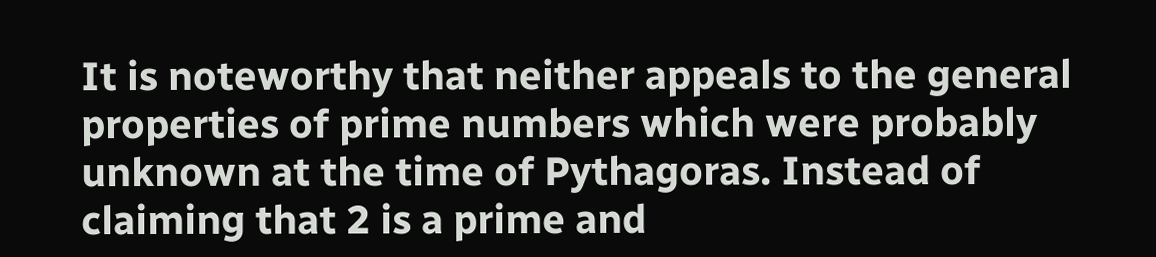It is noteworthy that neither appeals to the general properties of prime numbers which were probably unknown at the time of Pythagoras. Instead of claiming that 2 is a prime and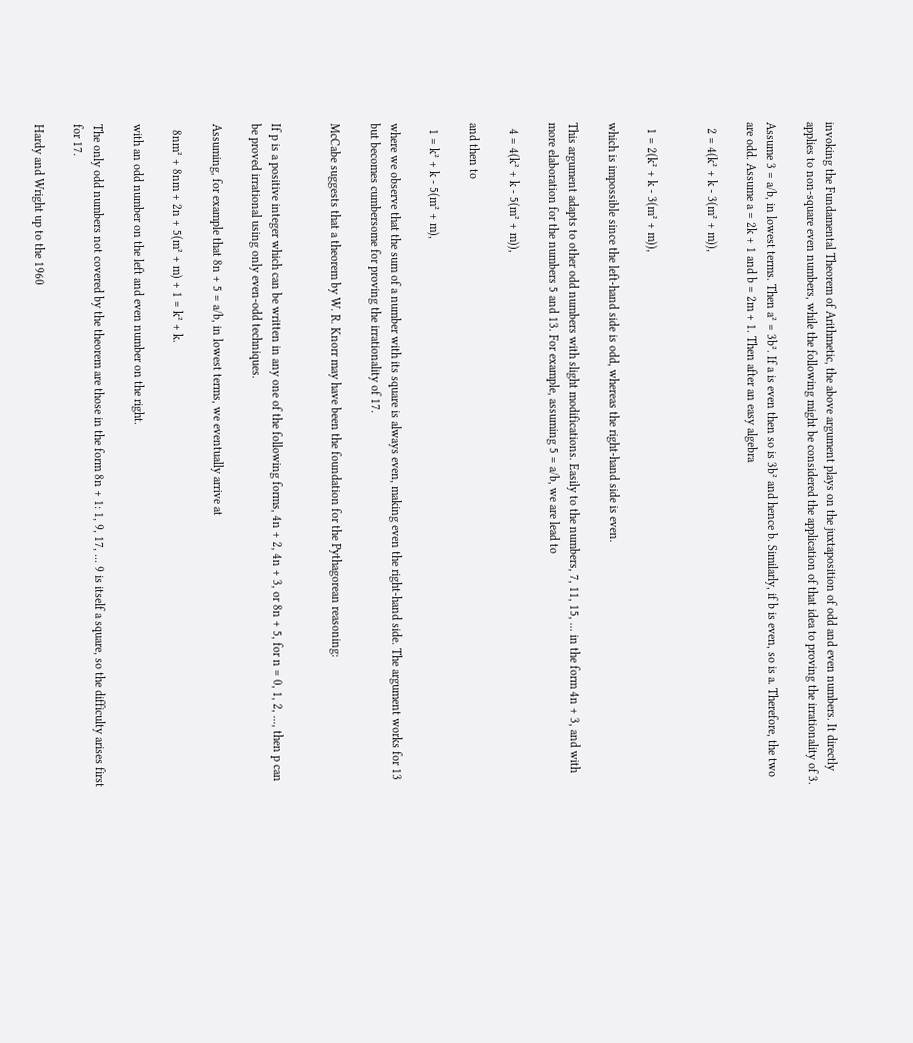invoking the Fundamental Theorem of Arithmetic, the above argument plays on the juxtaposition of odd and even numbers. It directly applies to non-square even numbers, while the following might be considered the application of that idea to proving the irrationality of 3.

Assume 3 = a/b, in lowest terms. Then a² = 3b². If a is even then so is 3b² and hence b. Similarly, if b is even, so is a. Therefore, the two are odd. Assume a = 2k + 1 and b = 2m + 1. Then after an easy algebra

  2 = 4(k² + k - 3(m² + m)),


  1 = 2(k² + k - 3(m² + m)),

which is impossible since the left-hand side is odd, whereas the right-hand side is even.

This argument adapts to other odd numbers with slight modifications. Easily to the numbers, 7, 11, 15, ... in the form 4n + 3, and with more elaboration for the numbers 5 and 13. For example, assuming 5 = a/b, we are lead to

  4 = 4(k² + k - 5(m² + m)),

and then to

  1 = k² + k - 5(m² + m),

where we observe that the sum of a number with its square is always even, making even the right-hand side. The argument works for 13 but becomes cumbersome for proving the irrationality of 17.

McCabe suggests that a theorem by W. R. Knorr may have been the foundation for the Pythagorean reasoning:


If p is a positive integer which can be written in any one of the following forms, 4n + 2, 4n + 3, or 8n + 5, for n = 0, 1, 2, ..., then p can be proved irrational using only even-odd techniques.

Assuming, for example that 8n + 5 = a/b, in lowest terms, we eventually arrive at

  8nm² + 8nm + 2n + 5(m² + m) + 1 = k² + k.

with an odd number on the left and even number on the right.

The only odd numbers not covered by the theorem are those in the form 8n + 1: 1, 9, 17, ... 9 is itself a square, so the difficulty arises first for 17.

Hardy and Wright up to the 1960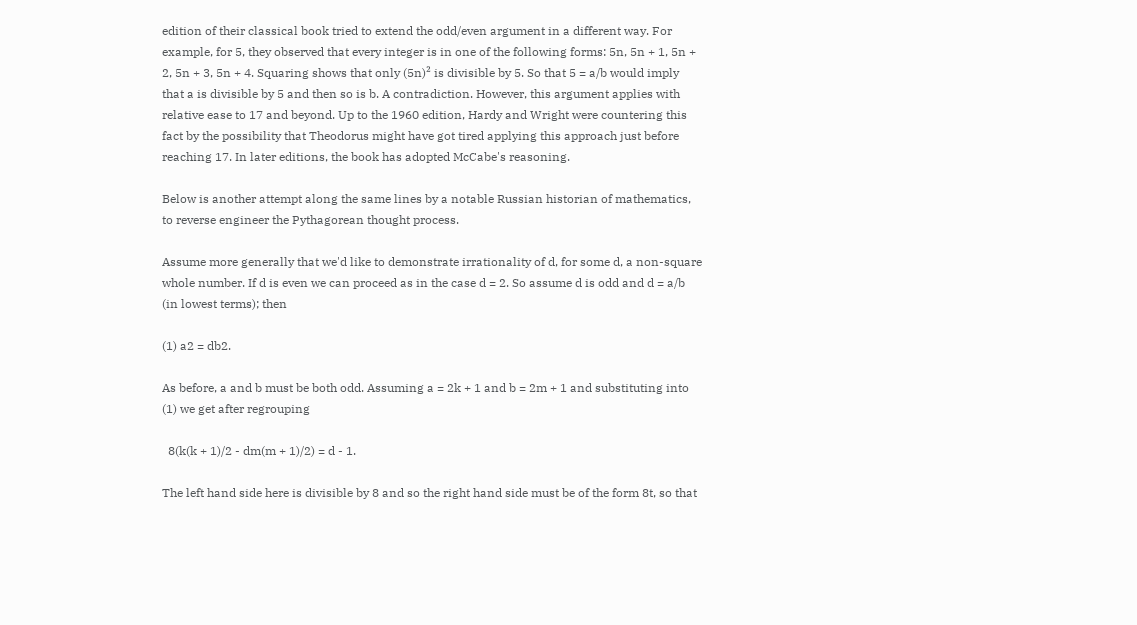edition of their classical book tried to extend the odd/even argument in a different way. For example, for 5, they observed that every integer is in one of the following forms: 5n, 5n + 1, 5n + 2, 5n + 3, 5n + 4. Squaring shows that only (5n)² is divisible by 5. So that 5 = a/b would imply that a is divisible by 5 and then so is b. A contradiction. However, this argument applies with relative ease to 17 and beyond. Up to the 1960 edition, Hardy and Wright were countering this fact by the possibility that Theodorus might have got tired applying this approach just before reaching 17. In later editions, the book has adopted McCabe's reasoning.

Below is another attempt along the same lines by a notable Russian historian of mathematics, to reverse engineer the Pythagorean thought process.

Assume more generally that we'd like to demonstrate irrationality of d, for some d, a non-square whole number. If d is even we can proceed as in the case d = 2. So assume d is odd and d = a/b (in lowest terms); then

(1) a2 = db2.

As before, a and b must be both odd. Assuming a = 2k + 1 and b = 2m + 1 and substituting into (1) we get after regrouping

  8(k(k + 1)/2 - dm(m + 1)/2) = d - 1.

The left hand side here is divisible by 8 and so the right hand side must be of the form 8t, so that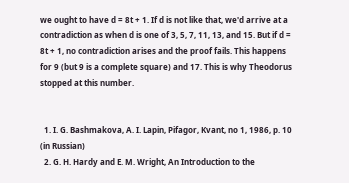we ought to have d = 8t + 1. If d is not like that, we'd arrive at a contradiction as when d is one of 3, 5, 7, 11, 13, and 15. But if d = 8t + 1, no contradiction arises and the proof fails. This happens for 9 (but 9 is a complete square) and 17. This is why Theodorus stopped at this number.


  1. I. G. Bashmakova, A. I. Lapin, Pifagor, Kvant, no 1, 1986, p. 10 (in Russian)
  2. G. H. Hardy and E. M. Wright, An Introduction to the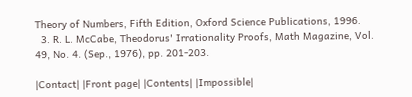Theory of Numbers, Fifth Edition, Oxford Science Publications, 1996.
  3. R. L. McCabe, Theodorus' Irrationality Proofs, Math Magazine, Vol. 49, No. 4. (Sep., 1976), pp. 201-203.

|Contact| |Front page| |Contents| |Impossible|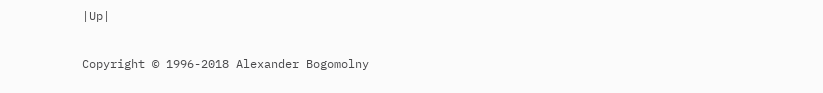|Up|

Copyright © 1996-2018 Alexander Bogomolny